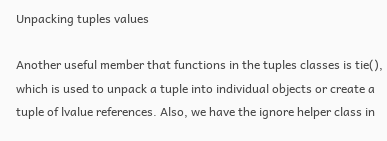Unpacking tuples values

Another useful member that functions in the tuples classes is tie(), which is used to unpack a tuple into individual objects or create a tuple of lvalue references. Also, we have the ignore helper class in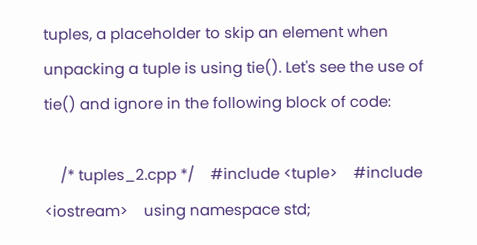tuples, a placeholder to skip an element when unpacking a tuple is using tie(). Let's see the use of tie() and ignore in the following block of code:

    /* tuples_2.cpp */    #include <tuple>    #include <iostream>    using namespace std;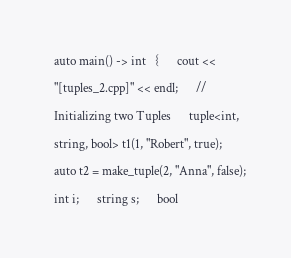auto main() -> int   {      cout << "[tuples_2.cpp]" << endl;      // Initializing two Tuples      tuple<int, string, bool> t1(1, "Robert", true);      auto t2 = make_tuple(2, "Anna", false);      int i;      string s;      bool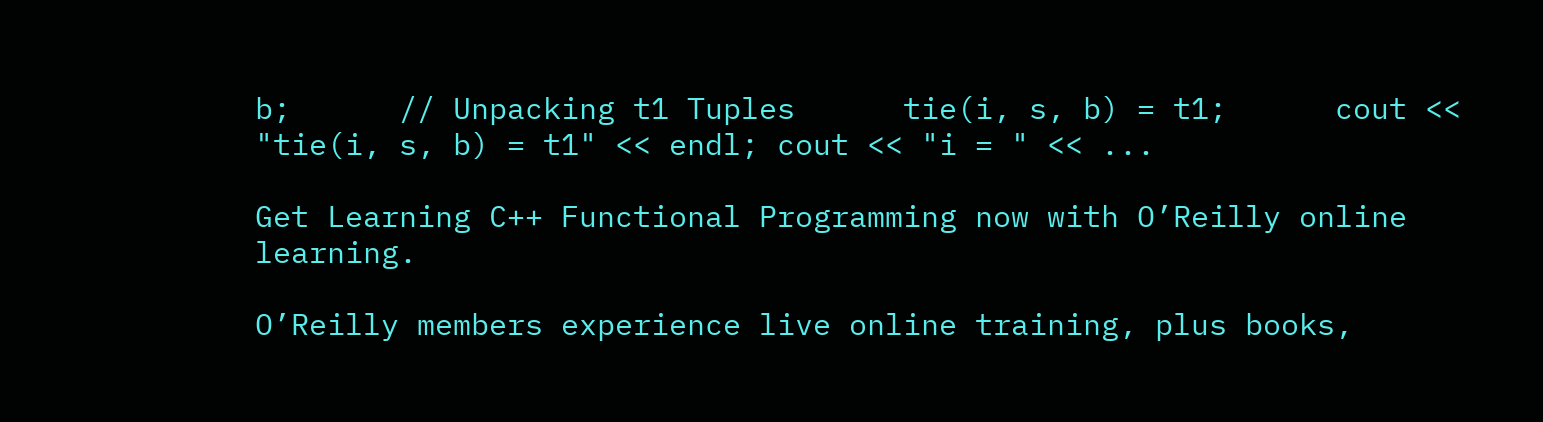b;      // Unpacking t1 Tuples      tie(i, s, b) = t1;      cout << "tie(i, s, b) = t1" << endl; cout << "i = " << ...

Get Learning C++ Functional Programming now with O’Reilly online learning.

O’Reilly members experience live online training, plus books,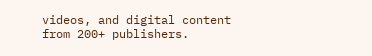videos, and digital content from 200+ publishers.